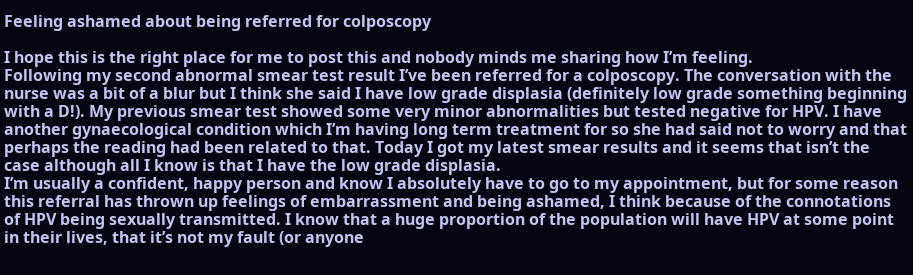Feeling ashamed about being referred for colposcopy

I hope this is the right place for me to post this and nobody minds me sharing how I’m feeling.
Following my second abnormal smear test result I’ve been referred for a colposcopy. The conversation with the nurse was a bit of a blur but I think she said I have low grade displasia (definitely low grade something beginning with a D!). My previous smear test showed some very minor abnormalities but tested negative for HPV. I have another gynaecological condition which I’m having long term treatment for so she had said not to worry and that perhaps the reading had been related to that. Today I got my latest smear results and it seems that isn’t the case although all I know is that I have the low grade displasia.
I’m usually a confident, happy person and know I absolutely have to go to my appointment, but for some reason this referral has thrown up feelings of embarrassment and being ashamed, I think because of the connotations of HPV being sexually transmitted. I know that a huge proportion of the population will have HPV at some point in their lives, that it’s not my fault (or anyone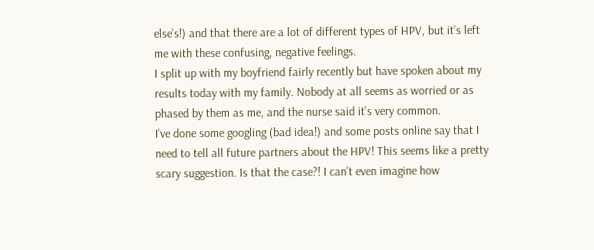else’s!) and that there are a lot of different types of HPV, but it’s left me with these confusing, negative feelings.
I split up with my boyfriend fairly recently but have spoken about my results today with my family. Nobody at all seems as worried or as phased by them as me, and the nurse said it’s very common.
I’ve done some googling (bad idea!) and some posts online say that I need to tell all future partners about the HPV! This seems like a pretty scary suggestion. Is that the case?! I can’t even imagine how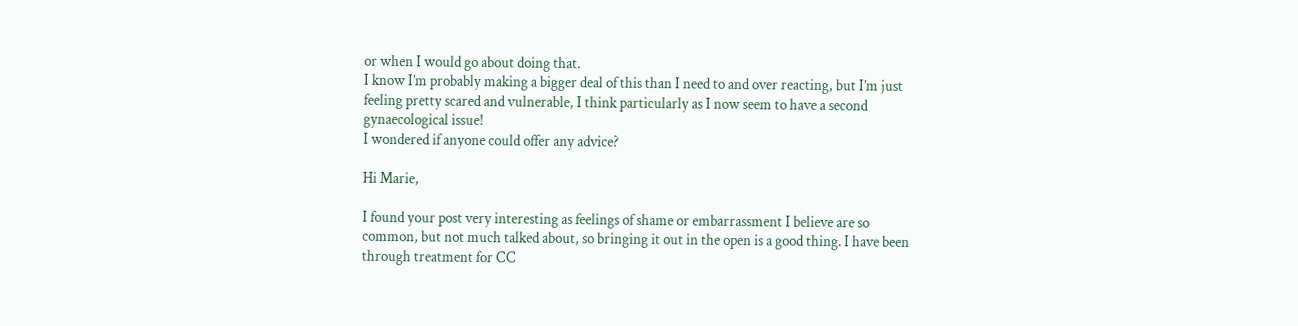or when I would go about doing that.
I know I’m probably making a bigger deal of this than I need to and over reacting, but I’m just feeling pretty scared and vulnerable, I think particularly as I now seem to have a second gynaecological issue!
I wondered if anyone could offer any advice?

Hi Marie,

I found your post very interesting as feelings of shame or embarrassment I believe are so common, but not much talked about, so bringing it out in the open is a good thing. I have been through treatment for CC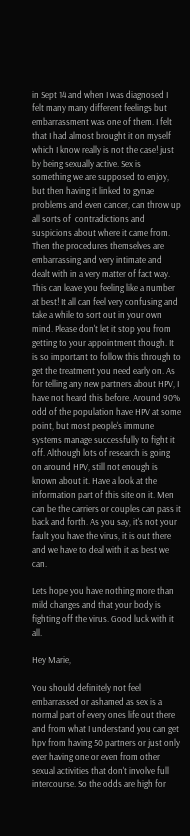in Sept 14 and when I was diagnosed I felt many many different feelings but embarrassment was one of them. I felt that I had almost brought it on myself which I know really is not the case! just by being sexually active. Sex is something we are supposed to enjoy, but then having it linked to gynae problems and even cancer, can throw up all sorts of  contradictions and suspicions about where it came from. Then the procedures themselves are embarrassing and very intimate and dealt with in a very matter of fact way. This can leave you feeling like a number at best! It all can feel very confusing and take a while to sort out in your own mind. Please don't let it stop you from getting to your appointment though. It is so important to follow this through to get the treatment you need early on. As for telling any new partners about HPV, I have not heard this before. Around 90% odd of the population have HPV at some point, but most people's immune systems manage successfully to fight it off. Although lots of research is going on around HPV, still not enough is known about it. Have a look at the information part of this site on it. Men can be the carriers or couples can pass it back and forth. As you say, it's not your fault you have the virus, it is out there and we have to deal with it as best we can.

Lets hope you have nothing more than mild changes and that your body is fighting off the virus. Good luck with it all.

Hey Marie,

You should definitely not feel embarrassed or ashamed as sex is a normal part of every ones life out there and from what I understand you can get hpv from having 50 partners or just only ever having one or even from other sexual activities that don't involve full intercourse. So the odds are high for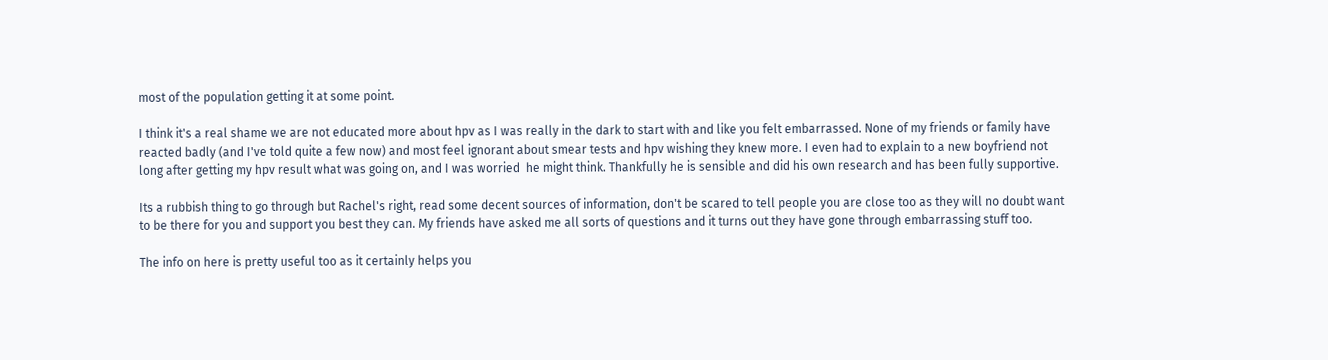most of the population getting it at some point.

I think it's a real shame we are not educated more about hpv as I was really in the dark to start with and like you felt embarrassed. None of my friends or family have reacted badly (and I've told quite a few now) and most feel ignorant about smear tests and hpv wishing they knew more. I even had to explain to a new boyfriend not long after getting my hpv result what was going on, and I was worried  he might think. Thankfully he is sensible and did his own research and has been fully supportive.

Its a rubbish thing to go through but Rachel's right, read some decent sources of information, don't be scared to tell people you are close too as they will no doubt want to be there for you and support you best they can. My friends have asked me all sorts of questions and it turns out they have gone through embarrassing stuff too.

The info on here is pretty useful too as it certainly helps you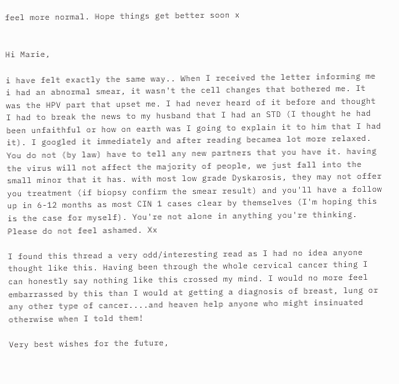feel more normal. Hope things get better soon x


Hi Marie,

i have felt exactly the same way.. When I received the letter informing me i had an abnormal smear, it wasn't the cell changes that bothered me. It was the HPV part that upset me. I had never heard of it before and thought I had to break the news to my husband that I had an STD (I thought he had been unfaithful or how on earth was I going to explain it to him that I had it). I googled it immediately and after reading becamea lot more relaxed. You do not (by law) have to tell any new partners that you have it. having the virus will not affect the majority of people, we just fall into the small minor that it has. with most low grade Dyskarosis, they may not offer you treatment (if biopsy confirm the smear result) and you'll have a follow up in 6-12 months as most CIN 1 cases clear by themselves (I'm hoping this is the case for myself). You're not alone in anything you're thinking. Please do not feel ashamed. Xx

I found this thread a very odd/interesting read as I had no idea anyone thought like this. Having been through the whole cervical cancer thing I can honestly say nothing like this crossed my mind. I would no more feel embarrassed by this than I would at getting a diagnosis of breast, lung or any other type of cancer....and heaven help anyone who might insinuated otherwise when I told them!

Very best wishes for the future,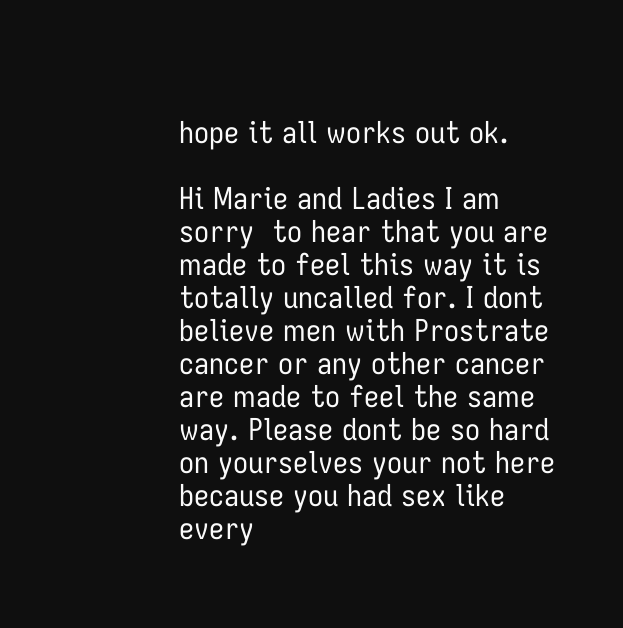hope it all works out ok.

Hi Marie and Ladies I am sorry  to hear that you are made to feel this way it is totally uncalled for. I dont believe men with Prostrate cancer or any other cancer are made to feel the same way. Please dont be so hard on yourselves your not here because you had sex like every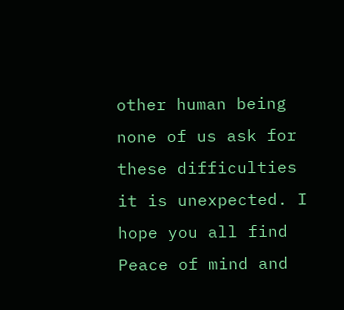other human being none of us ask for these difficulties it is unexpected. I hope you all find Peace of mind and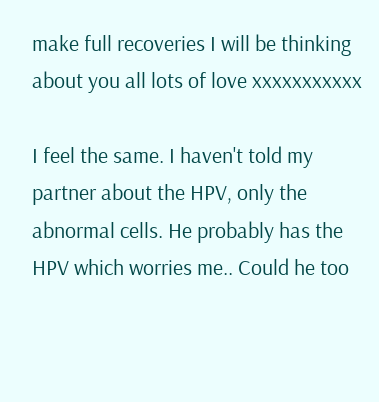make full recoveries I will be thinking about you all lots of love xxxxxxxxxxx

I feel the same. I haven't told my partner about the HPV, only the abnormal cells. He probably has the HPV which worries me.. Could he too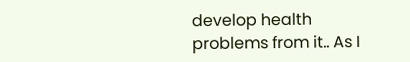develop health problems from it.. As I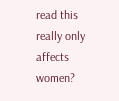read this really only affects women?